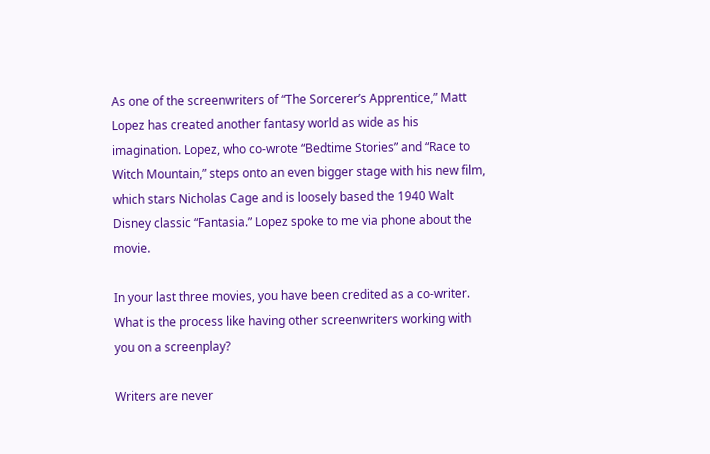As one of the screenwriters of “The Sorcerer’s Apprentice,” Matt Lopez has created another fantasy world as wide as his imagination. Lopez, who co-wrote “Bedtime Stories” and “Race to Witch Mountain,” steps onto an even bigger stage with his new film, which stars Nicholas Cage and is loosely based the 1940 Walt Disney classic “Fantasia.” Lopez spoke to me via phone about the movie.

In your last three movies, you have been credited as a co-writer. What is the process like having other screenwriters working with you on a screenplay?

Writers are never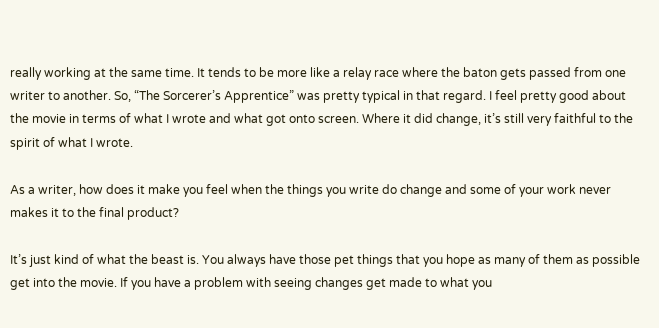really working at the same time. It tends to be more like a relay race where the baton gets passed from one writer to another. So, “The Sorcerer’s Apprentice” was pretty typical in that regard. I feel pretty good about the movie in terms of what I wrote and what got onto screen. Where it did change, it’s still very faithful to the spirit of what I wrote.

As a writer, how does it make you feel when the things you write do change and some of your work never makes it to the final product?

It’s just kind of what the beast is. You always have those pet things that you hope as many of them as possible get into the movie. If you have a problem with seeing changes get made to what you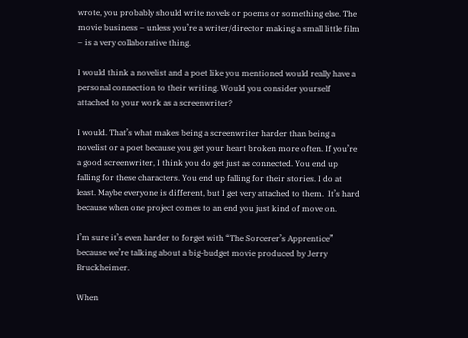wrote, you probably should write novels or poems or something else. The movie business – unless you’re a writer/director making a small little film – is a very collaborative thing.

I would think a novelist and a poet like you mentioned would really have a personal connection to their writing. Would you consider yourself attached to your work as a screenwriter?

I would. That’s what makes being a screenwriter harder than being a novelist or a poet because you get your heart broken more often. If you’re a good screenwriter, I think you do get just as connected. You end up falling for these characters. You end up falling for their stories. I do at least. Maybe everyone is different, but I get very attached to them.  It’s hard because when one project comes to an end you just kind of move on.

I’m sure it’s even harder to forget with “The Sorcerer’s Apprentice” because we’re talking about a big-budget movie produced by Jerry Bruckheimer.

When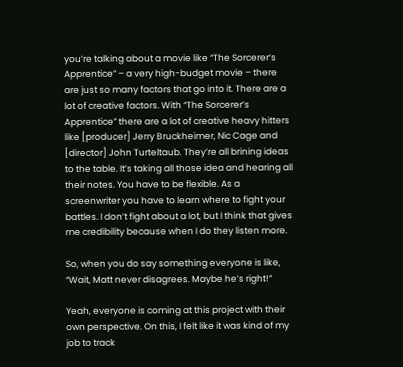you’re talking about a movie like “The Sorcerer’s Apprentice” – a very high-budget movie – there are just so many factors that go into it. There are a lot of creative factors. With “The Sorcerer’s Apprentice” there are a lot of creative heavy hitters like [producer] Jerry Bruckheimer, Nic Cage and [director] John Turteltaub. They’re all brining ideas to the table. It’s taking all those idea and hearing all their notes. You have to be flexible. As a screenwriter you have to learn where to fight your battles. I don’t fight about a lot, but I think that gives me credibility because when I do they listen more.

So, when you do say something everyone is like, “Wait, Matt never disagrees. Maybe he’s right!”

Yeah, everyone is coming at this project with their own perspective. On this, I felt like it was kind of my job to track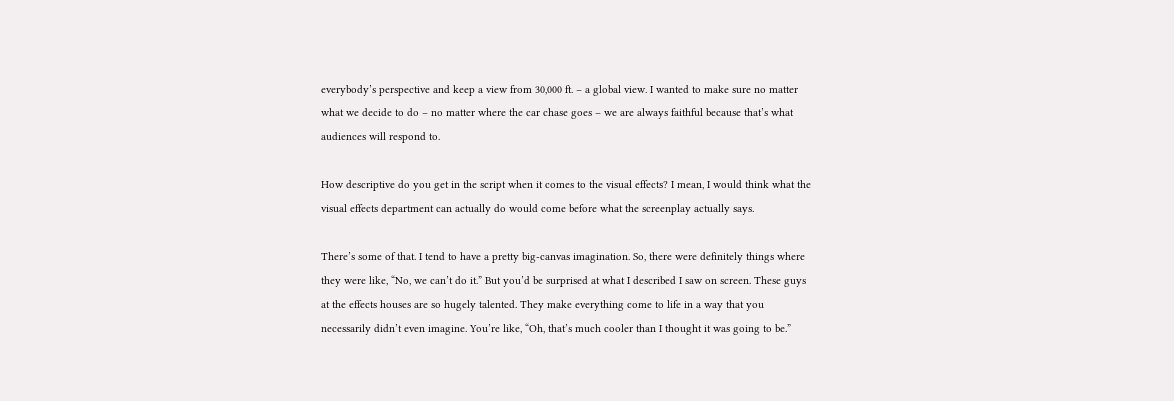everybody’s perspective and keep a view from 30,000 ft. – a global view. I wanted to make sure no matter what we decide to do – no matter where the car chase goes – we are always faithful because that’s what audiences will respond to.

How descriptive do you get in the script when it comes to the visual effects? I mean, I would think what the visual effects department can actually do would come before what the screenplay actually says.

There’s some of that. I tend to have a pretty big-canvas imagination. So, there were definitely things where they were like, “No, we can’t do it.” But you’d be surprised at what I described I saw on screen. These guys at the effects houses are so hugely talented. They make everything come to life in a way that you necessarily didn’t even imagine. You’re like, “Oh, that’s much cooler than I thought it was going to be.”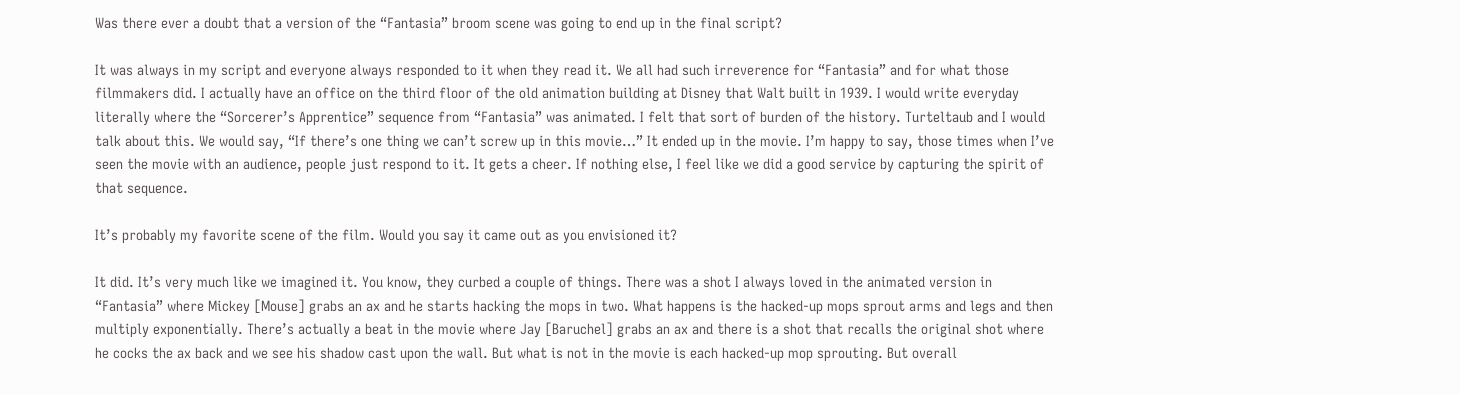Was there ever a doubt that a version of the “Fantasia” broom scene was going to end up in the final script?

It was always in my script and everyone always responded to it when they read it. We all had such irreverence for “Fantasia” and for what those filmmakers did. I actually have an office on the third floor of the old animation building at Disney that Walt built in 1939. I would write everyday literally where the “Sorcerer’s Apprentice” sequence from “Fantasia” was animated. I felt that sort of burden of the history. Turteltaub and I would talk about this. We would say, “If there’s one thing we can’t screw up in this movie…” It ended up in the movie. I’m happy to say, those times when I’ve seen the movie with an audience, people just respond to it. It gets a cheer. If nothing else, I feel like we did a good service by capturing the spirit of that sequence.

It’s probably my favorite scene of the film. Would you say it came out as you envisioned it?

It did. It’s very much like we imagined it. You know, they curbed a couple of things. There was a shot I always loved in the animated version in “Fantasia” where Mickey [Mouse] grabs an ax and he starts hacking the mops in two. What happens is the hacked-up mops sprout arms and legs and then multiply exponentially. There’s actually a beat in the movie where Jay [Baruchel] grabs an ax and there is a shot that recalls the original shot where he cocks the ax back and we see his shadow cast upon the wall. But what is not in the movie is each hacked-up mop sprouting. But overall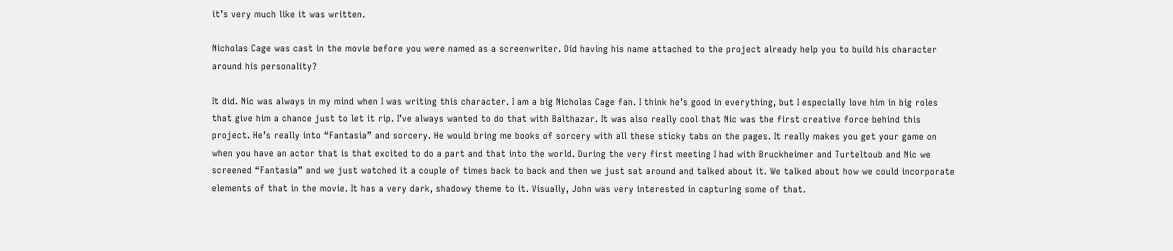it’s very much like it was written.

Nicholas Cage was cast in the movie before you were named as a screenwriter. Did having his name attached to the project already help you to build his character around his personality?

It did. Nic was always in my mind when I was writing this character. I am a big Nicholas Cage fan. I think he’s good in everything, but I especially love him in big roles that give him a chance just to let it rip. I’ve always wanted to do that with Balthazar. It was also really cool that Nic was the first creative force behind this project. He’s really into “Fantasia” and sorcery. He would bring me books of sorcery with all these sticky tabs on the pages. It really makes you get your game on when you have an actor that is that excited to do a part and that into the world. During the very first meeting I had with Bruckheimer and Turteltoub and Nic we screened “Fantasia” and we just watched it a couple of times back to back and then we just sat around and talked about it. We talked about how we could incorporate elements of that in the movie. It has a very dark, shadowy theme to it. Visually, John was very interested in capturing some of that.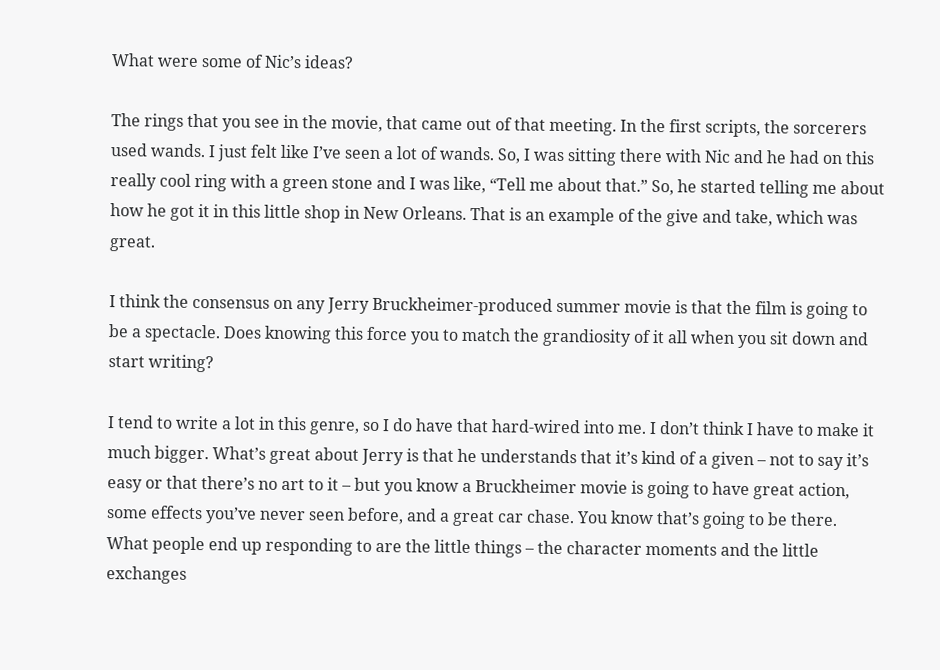What were some of Nic’s ideas?

The rings that you see in the movie, that came out of that meeting. In the first scripts, the sorcerers used wands. I just felt like I’ve seen a lot of wands. So, I was sitting there with Nic and he had on this really cool ring with a green stone and I was like, “Tell me about that.” So, he started telling me about how he got it in this little shop in New Orleans. That is an example of the give and take, which was great.

I think the consensus on any Jerry Bruckheimer-produced summer movie is that the film is going to be a spectacle. Does knowing this force you to match the grandiosity of it all when you sit down and start writing?

I tend to write a lot in this genre, so I do have that hard-wired into me. I don’t think I have to make it much bigger. What’s great about Jerry is that he understands that it’s kind of a given – not to say it’s easy or that there’s no art to it – but you know a Bruckheimer movie is going to have great action, some effects you’ve never seen before, and a great car chase. You know that’s going to be there. What people end up responding to are the little things – the character moments and the little exchanges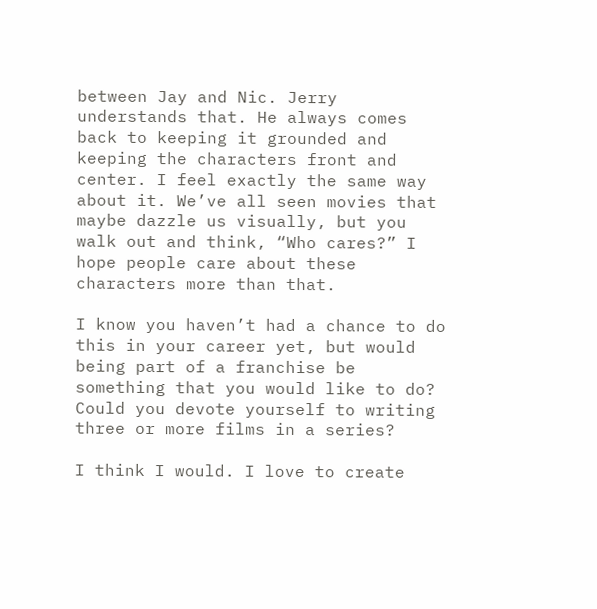between Jay and Nic. Jerry understands that. He always comes back to keeping it grounded and keeping the characters front and center. I feel exactly the same way about it. We’ve all seen movies that maybe dazzle us visually, but you walk out and think, “Who cares?” I hope people care about these characters more than that.

I know you haven’t had a chance to do this in your career yet, but would being part of a franchise be something that you would like to do? Could you devote yourself to writing three or more films in a series?

I think I would. I love to create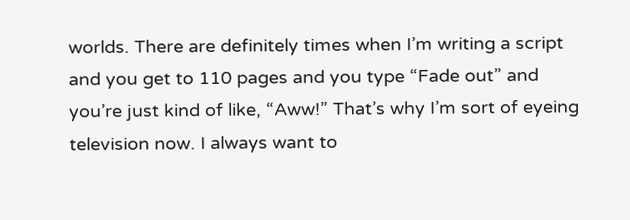worlds. There are definitely times when I’m writing a script and you get to 110 pages and you type “Fade out” and you’re just kind of like, “Aww!” That’s why I’m sort of eyeing television now. I always want to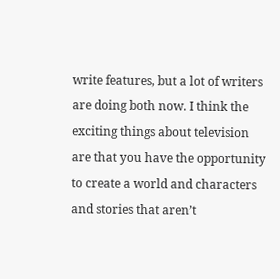write features, but a lot of writers are doing both now. I think the exciting things about television are that you have the opportunity to create a world and characters and stories that aren’t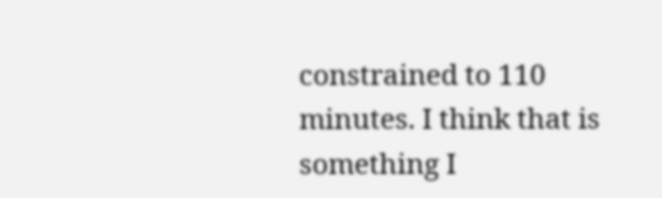constrained to 110 minutes. I think that is something I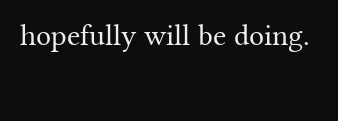hopefully will be doing.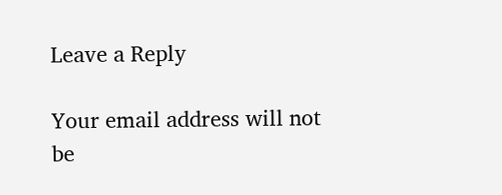Leave a Reply

Your email address will not be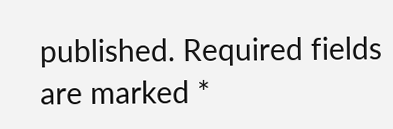published. Required fields are marked *